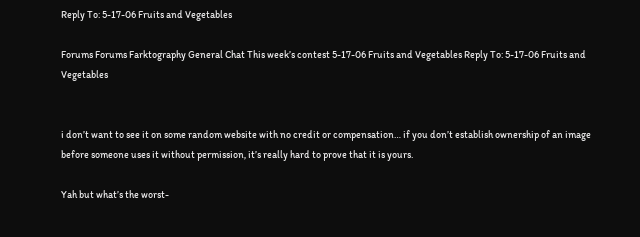Reply To: 5-17-06 Fruits and Vegetables

Forums Forums Farktography General Chat This week’s contest 5-17-06 Fruits and Vegetables Reply To: 5-17-06 Fruits and Vegetables


i don’t want to see it on some random website with no credit or compensation… if you don’t establish ownership of an image before someone uses it without permission, it’s really hard to prove that it is yours.

Yah but what’s the worst-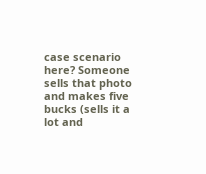case scenario here? Someone sells that photo and makes five bucks (sells it a lot and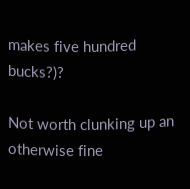makes five hundred bucks?)?

Not worth clunking up an otherwise fine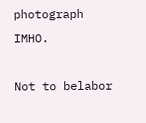photograph IMHO.

Not to belabor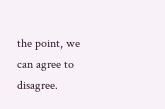the point, we can agree to disagree.